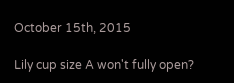October 15th, 2015

Lily cup size A won't fully open?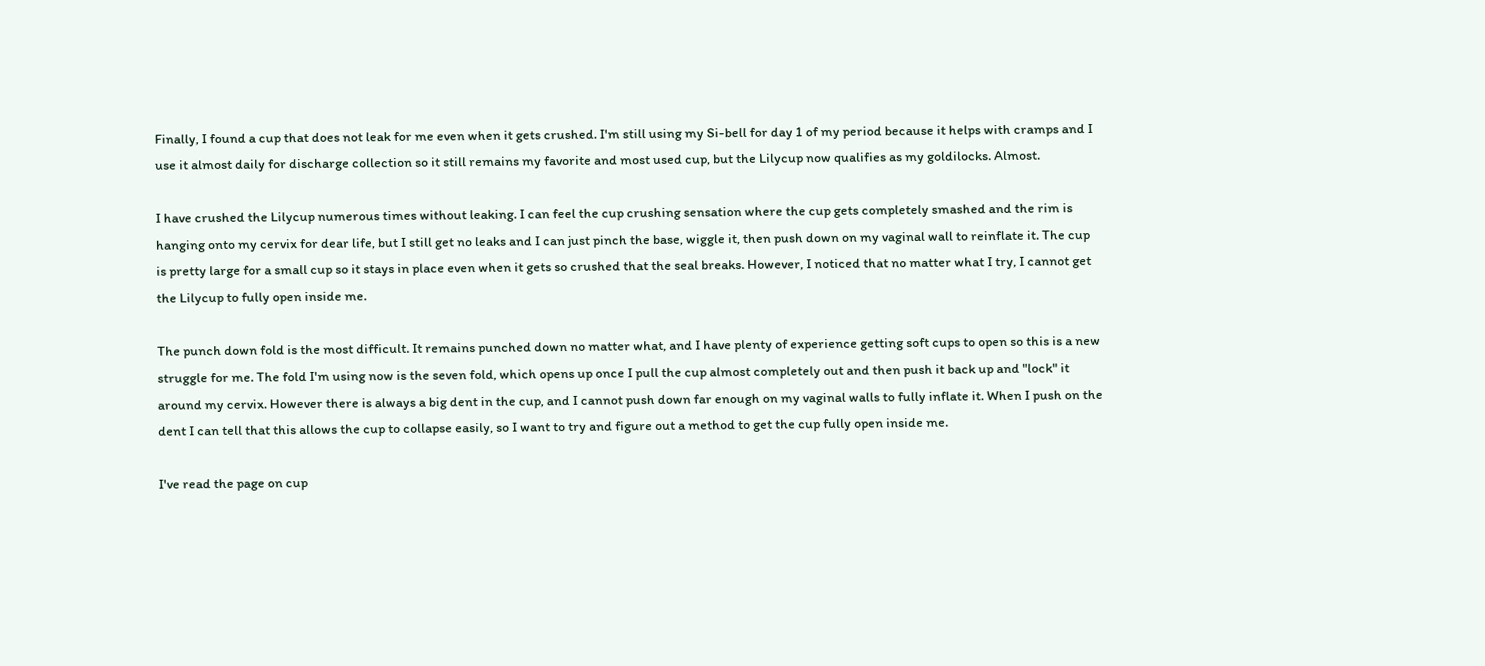Finally, I found a cup that does not leak for me even when it gets crushed. I'm still using my Si-bell for day 1 of my period because it helps with cramps and I use it almost daily for discharge collection so it still remains my favorite and most used cup, but the Lilycup now qualifies as my goldilocks. Almost.

I have crushed the Lilycup numerous times without leaking. I can feel the cup crushing sensation where the cup gets completely smashed and the rim is hanging onto my cervix for dear life, but I still get no leaks and I can just pinch the base, wiggle it, then push down on my vaginal wall to reinflate it. The cup is pretty large for a small cup so it stays in place even when it gets so crushed that the seal breaks. However, I noticed that no matter what I try, I cannot get the Lilycup to fully open inside me.

The punch down fold is the most difficult. It remains punched down no matter what, and I have plenty of experience getting soft cups to open so this is a new struggle for me. The fold I'm using now is the seven fold, which opens up once I pull the cup almost completely out and then push it back up and "lock" it around my cervix. However there is always a big dent in the cup, and I cannot push down far enough on my vaginal walls to fully inflate it. When I push on the dent I can tell that this allows the cup to collapse easily, so I want to try and figure out a method to get the cup fully open inside me.

I've read the page on cup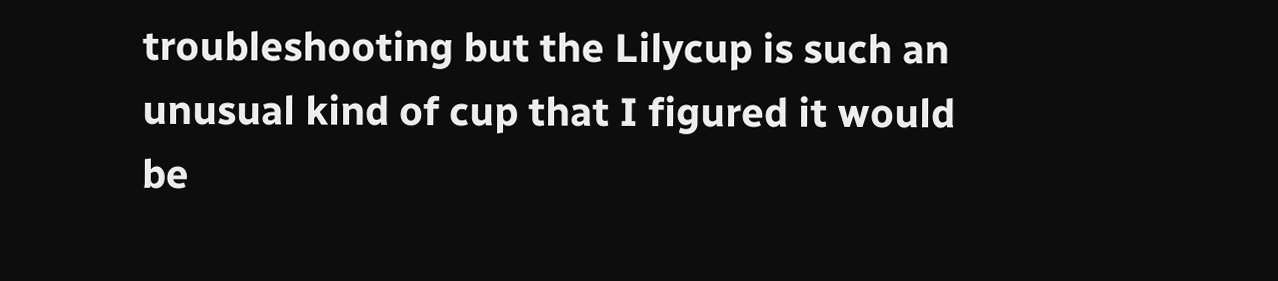troubleshooting but the Lilycup is such an unusual kind of cup that I figured it would be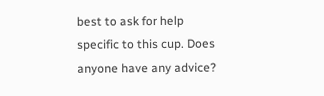best to ask for help specific to this cup. Does anyone have any advice?